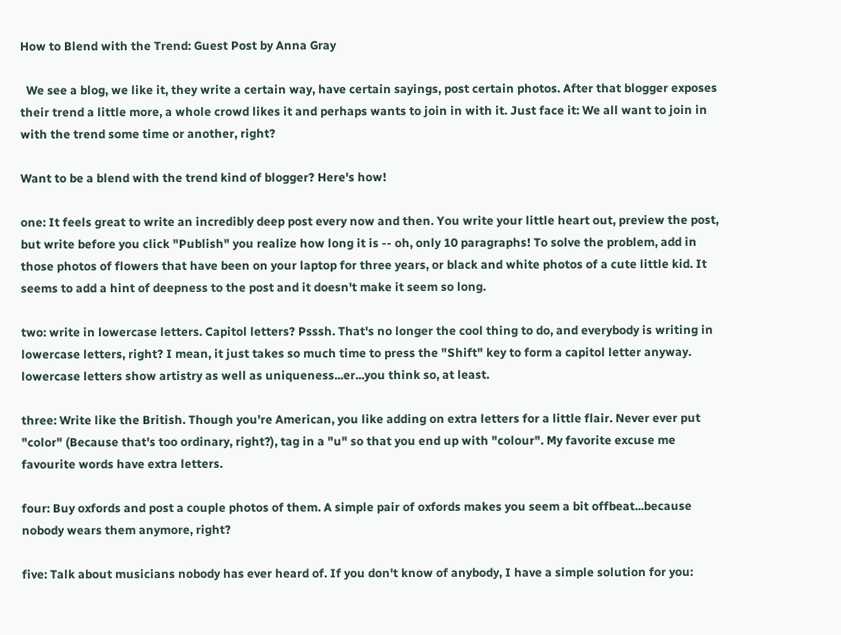How to Blend with the Trend: Guest Post by Anna Gray

  We see a blog, we like it, they write a certain way, have certain sayings, post certain photos. After that blogger exposes their trend a little more, a whole crowd likes it and perhaps wants to join in with it. Just face it: We all want to join in with the trend some time or another, right?

Want to be a blend with the trend kind of blogger? Here's how!

one: It feels great to write an incredibly deep post every now and then. You write your little heart out, preview the post, but write before you click "Publish" you realize how long it is -- oh, only 10 paragraphs! To solve the problem, add in those photos of flowers that have been on your laptop for three years, or black and white photos of a cute little kid. It seems to add a hint of deepness to the post and it doesn't make it seem so long.

two: write in lowercase letters. Capitol letters? Psssh. That's no longer the cool thing to do, and everybody is writing in lowercase letters, right? I mean, it just takes so much time to press the "Shift" key to form a capitol letter anyway. lowercase letters show artistry as well as uniqueness...er...you think so, at least.

three: Write like the British. Though you're American, you like adding on extra letters for a little flair. Never ever put "color" (Because that's too ordinary, right?), tag in a "u" so that you end up with "colour". My favorite excuse me favourite words have extra letters.

four: Buy oxfords and post a couple photos of them. A simple pair of oxfords makes you seem a bit offbeat...because nobody wears them anymore, right?

five: Talk about musicians nobody has ever heard of. If you don't know of anybody, I have a simple solution for you: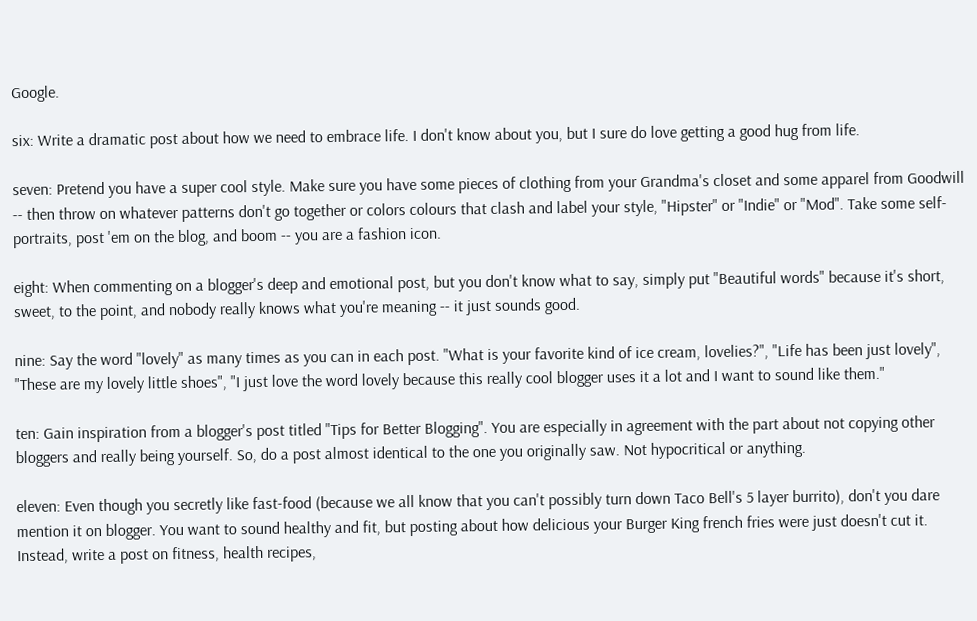Google.

six: Write a dramatic post about how we need to embrace life. I don't know about you, but I sure do love getting a good hug from life.

seven: Pretend you have a super cool style. Make sure you have some pieces of clothing from your Grandma's closet and some apparel from Goodwill -- then throw on whatever patterns don't go together or colors colours that clash and label your style, "Hipster" or "Indie" or "Mod". Take some self-portraits, post 'em on the blog, and boom -- you are a fashion icon.

eight: When commenting on a blogger's deep and emotional post, but you don't know what to say, simply put "Beautiful words" because it's short, sweet, to the point, and nobody really knows what you're meaning -- it just sounds good.

nine: Say the word "lovely" as many times as you can in each post. "What is your favorite kind of ice cream, lovelies?", "Life has been just lovely", "These are my lovely little shoes", "I just love the word lovely because this really cool blogger uses it a lot and I want to sound like them."

ten: Gain inspiration from a blogger's post titled "Tips for Better Blogging". You are especially in agreement with the part about not copying other bloggers and really being yourself. So, do a post almost identical to the one you originally saw. Not hypocritical or anything.

eleven: Even though you secretly like fast-food (because we all know that you can't possibly turn down Taco Bell's 5 layer burrito), don't you dare mention it on blogger. You want to sound healthy and fit, but posting about how delicious your Burger King french fries were just doesn't cut it. Instead, write a post on fitness, health recipes,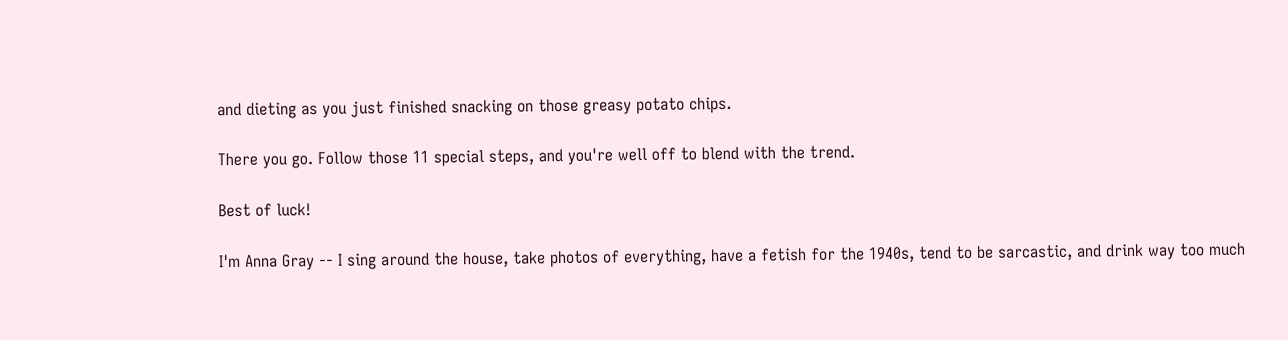and dieting as you just finished snacking on those greasy potato chips.

There you go. Follow those 11 special steps, and you're well off to blend with the trend.

Best of luck!

I'm Anna Gray -- I sing around the house, take photos of everything, have a fetish for the 1940s, tend to be sarcastic, and drink way too much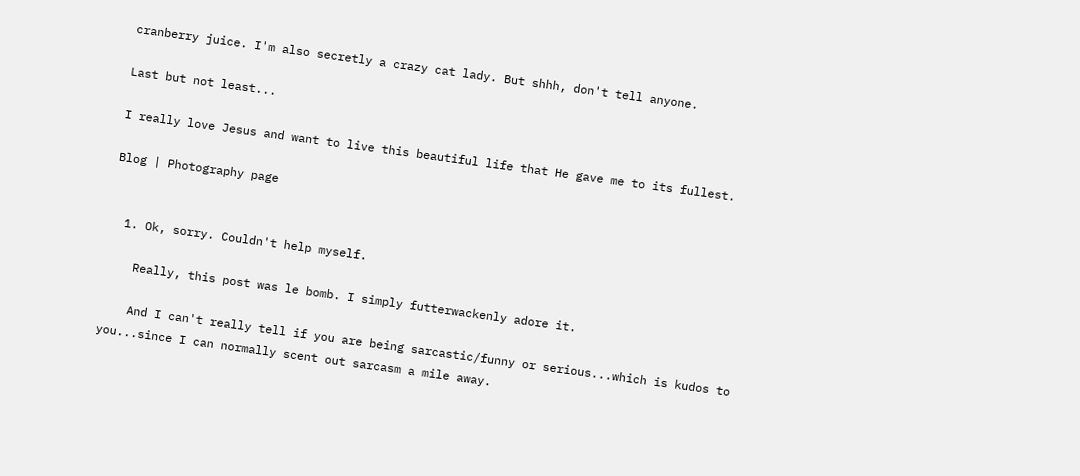cranberry juice. I'm also secretly a crazy cat lady. But shhh, don't tell anyone.

Last but not least...

I really love Jesus and want to live this beautiful life that He gave me to its fullest.

Blog | Photography page


  1. Ok, sorry. Couldn't help myself.

    Really, this post was le bomb. I simply futterwackenly adore it.

    And I can't really tell if you are being sarcastic/funny or serious...which is kudos to you...since I can normally scent out sarcasm a mile away.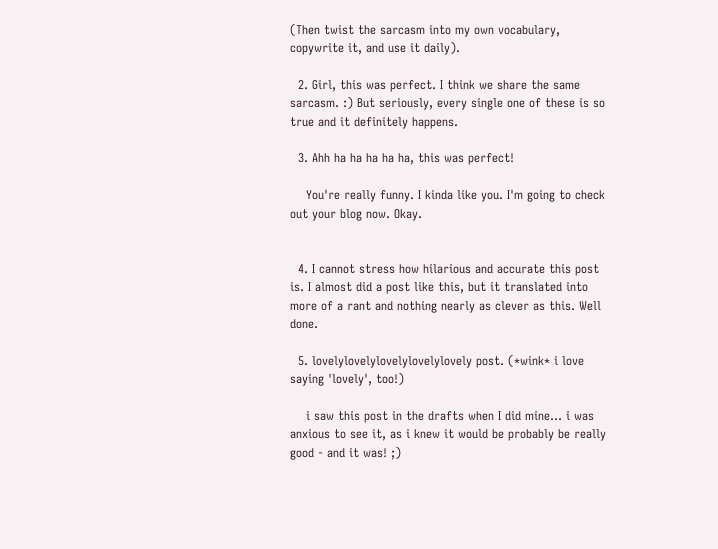(Then twist the sarcasm into my own vocabulary, copywrite it, and use it daily).

  2. Girl, this was perfect. I think we share the same sarcasm. :) But seriously, every single one of these is so true and it definitely happens.

  3. Ahh ha ha ha ha ha, this was perfect!

    You're really funny. I kinda like you. I'm going to check out your blog now. Okay.


  4. I cannot stress how hilarious and accurate this post is. I almost did a post like this, but it translated into more of a rant and nothing nearly as clever as this. Well done.

  5. lovelylovelylovelylovelylovely post. (*wink* i love saying 'lovely', too!)

    i saw this post in the drafts when I did mine... i was anxious to see it, as i knew it would be probably be really good - and it was! ;)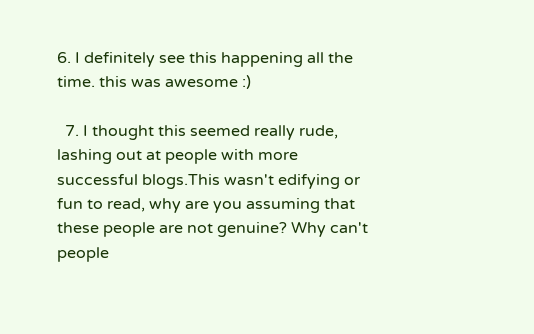6. I definitely see this happening all the time. this was awesome :)

  7. I thought this seemed really rude, lashing out at people with more successful blogs.This wasn't edifying or fun to read, why are you assuming that these people are not genuine? Why can't people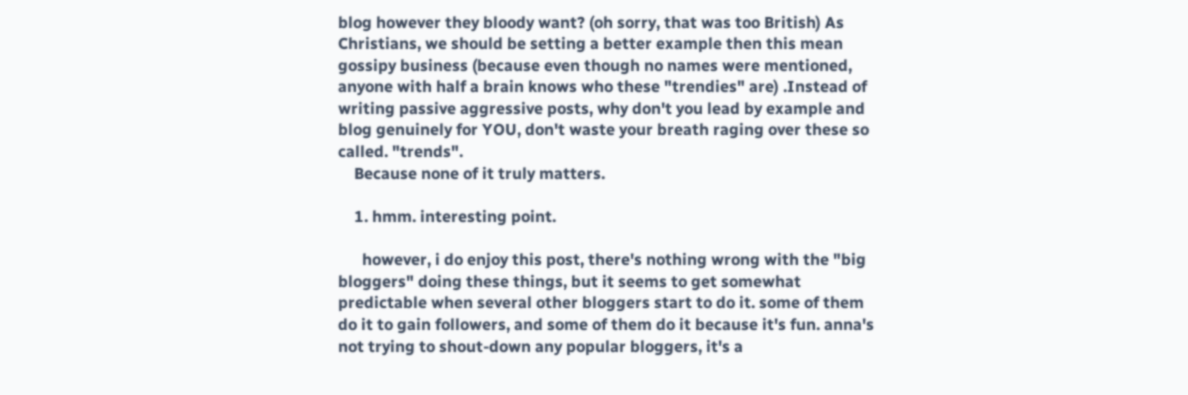blog however they bloody want? (oh sorry, that was too British) As Christians, we should be setting a better example then this mean gossipy business (because even though no names were mentioned, anyone with half a brain knows who these "trendies" are) .Instead of writing passive aggressive posts, why don't you lead by example and blog genuinely for YOU, don't waste your breath raging over these so called. "trends".
    Because none of it truly matters.

    1. hmm. interesting point.

      however, i do enjoy this post, there's nothing wrong with the "big bloggers" doing these things, but it seems to get somewhat predictable when several other bloggers start to do it. some of them do it to gain followers, and some of them do it because it's fun. anna's not trying to shout-down any popular bloggers, it's a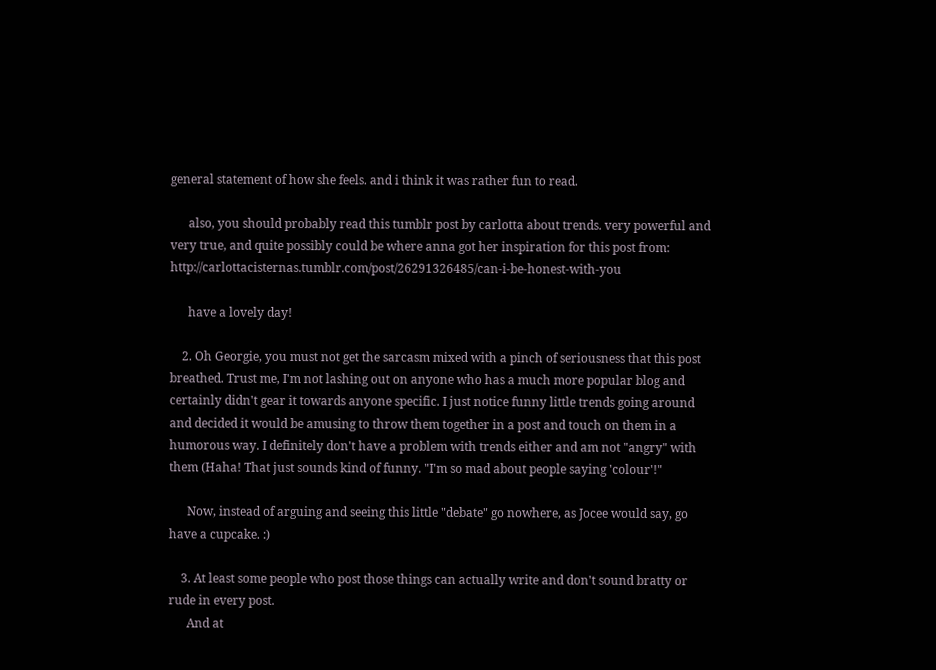general statement of how she feels. and i think it was rather fun to read.

      also, you should probably read this tumblr post by carlotta about trends. very powerful and very true, and quite possibly could be where anna got her inspiration for this post from: http://carlottacisternas.tumblr.com/post/26291326485/can-i-be-honest-with-you

      have a lovely day!

    2. Oh Georgie, you must not get the sarcasm mixed with a pinch of seriousness that this post breathed. Trust me, I'm not lashing out on anyone who has a much more popular blog and certainly didn't gear it towards anyone specific. I just notice funny little trends going around and decided it would be amusing to throw them together in a post and touch on them in a humorous way. I definitely don't have a problem with trends either and am not "angry" with them (Haha! That just sounds kind of funny. "I'm so mad about people saying 'colour'!"

      Now, instead of arguing and seeing this little "debate" go nowhere, as Jocee would say, go have a cupcake. :)

    3. At least some people who post those things can actually write and don't sound bratty or rude in every post.
      And at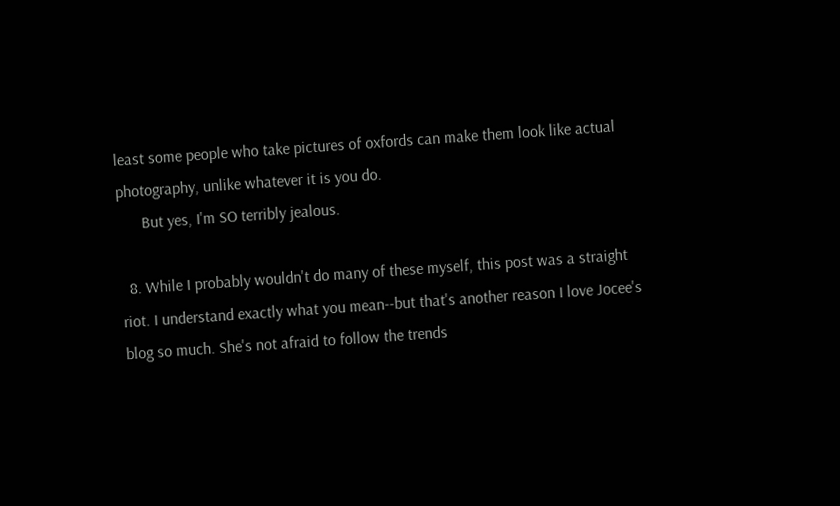least some people who take pictures of oxfords can make them look like actual photography, unlike whatever it is you do.
      But yes, I'm SO terribly jealous.

  8. While I probably wouldn't do many of these myself, this post was a straight riot. I understand exactly what you mean--but that's another reason I love Jocee's blog so much. She's not afraid to follow the trends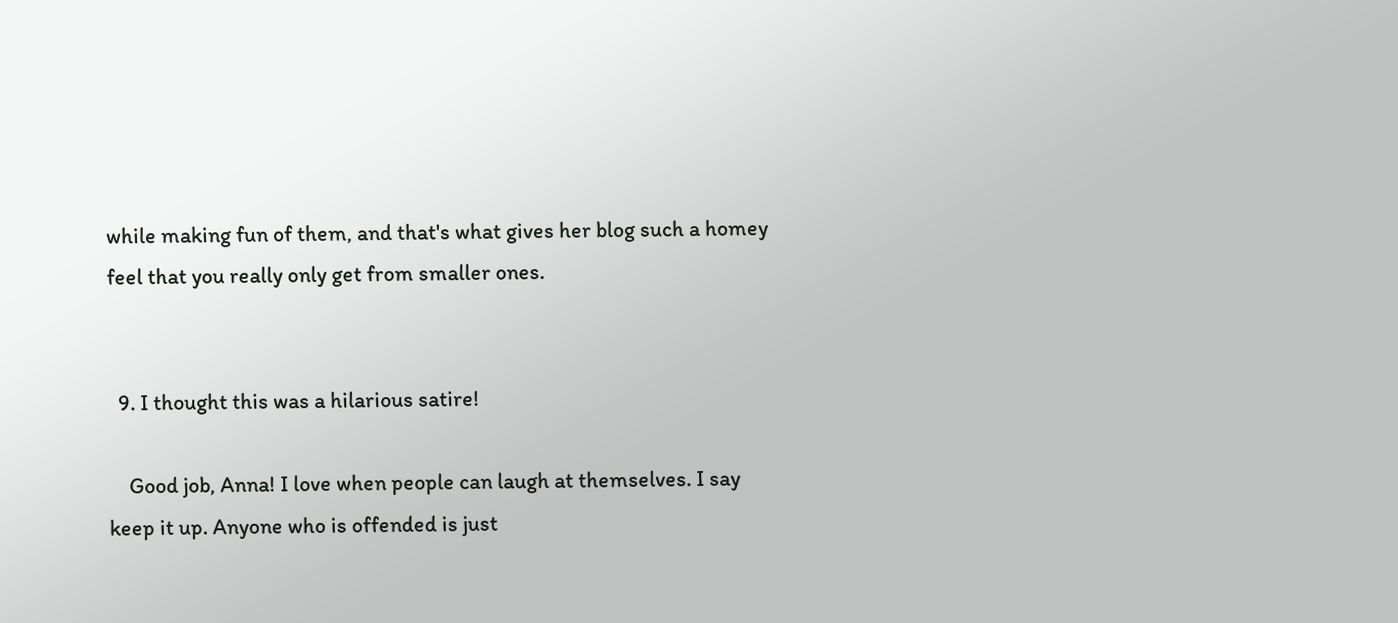while making fun of them, and that's what gives her blog such a homey feel that you really only get from smaller ones.


  9. I thought this was a hilarious satire!

    Good job, Anna! I love when people can laugh at themselves. I say keep it up. Anyone who is offended is just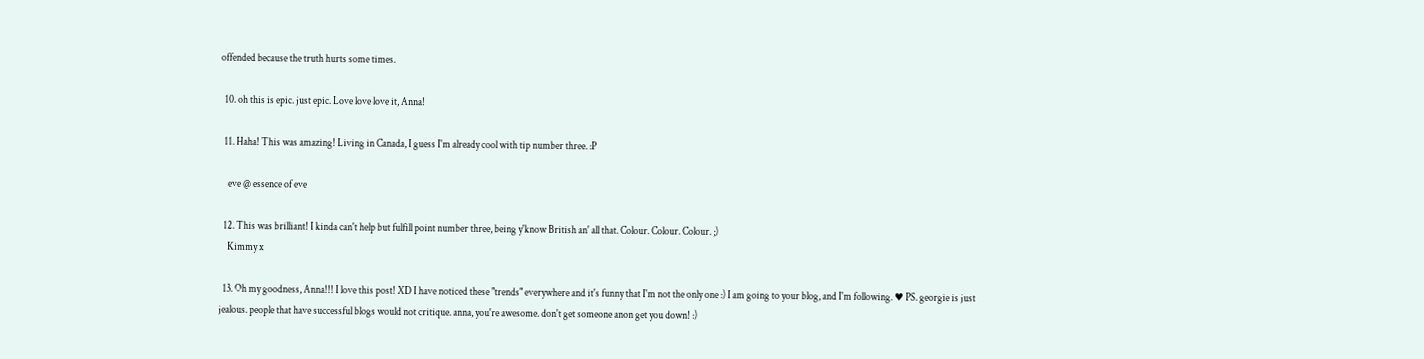offended because the truth hurts some times.

  10. oh this is epic. just epic. Love love love it, Anna!

  11. Haha! This was amazing! Living in Canada, I guess I'm already cool with tip number three. :P

    eve @ essence of eve

  12. This was brilliant! I kinda can't help but fulfill point number three, being y'know British an' all that. Colour. Colour. Colour. ;)
    Kimmy x

  13. Oh my goodness, Anna!!! I love this post! XD I have noticed these "trends" everywhere and it's funny that I'm not the only one :) I am going to your blog, and I'm following. ♥ PS. georgie is just jealous. people that have successful blogs would not critique. anna, you're awesome. don't get someone anon get you down! :)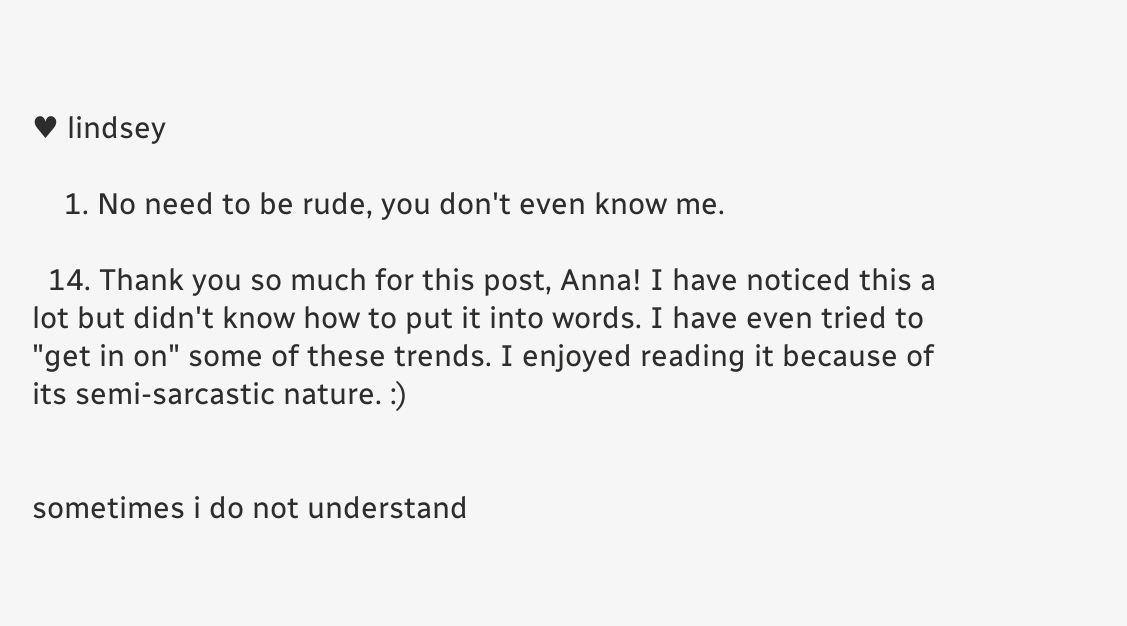♥ lindsey

    1. No need to be rude, you don't even know me.

  14. Thank you so much for this post, Anna! I have noticed this a lot but didn't know how to put it into words. I have even tried to "get in on" some of these trends. I enjoyed reading it because of its semi-sarcastic nature. :)


sometimes i do not understand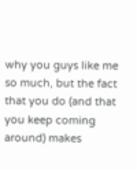why you guys like me so much, but the fact that you do (and that you keep coming around) makes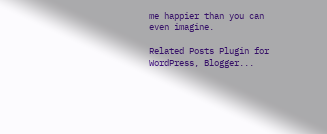me happier than you can even imagine.

Related Posts Plugin for WordPress, Blogger...